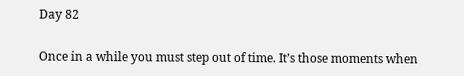Day 82

Once in a while you must step out of time. It’s those moments when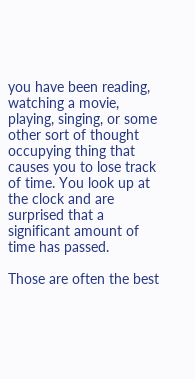you have been reading, watching a movie, playing, singing, or some other sort of thought occupying thing that causes you to lose track of time. You look up at the clock and are surprised that a significant amount of time has passed.

Those are often the best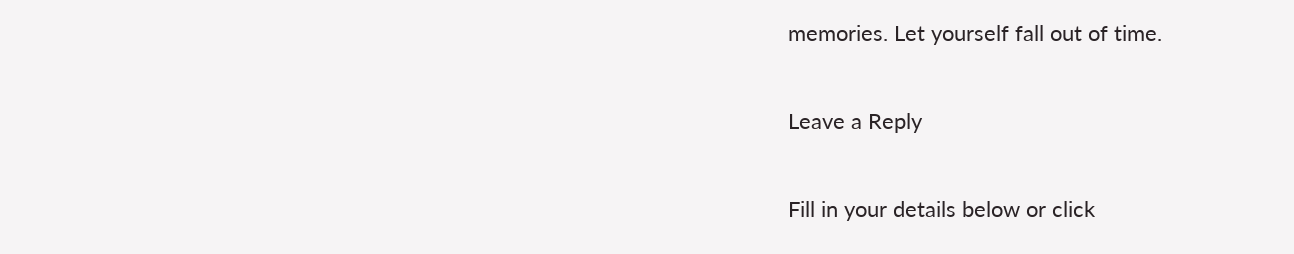memories. Let yourself fall out of time.

Leave a Reply

Fill in your details below or click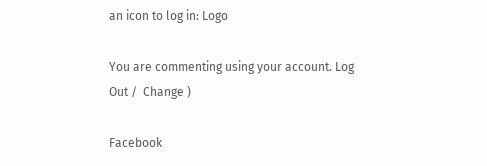an icon to log in: Logo

You are commenting using your account. Log Out /  Change )

Facebook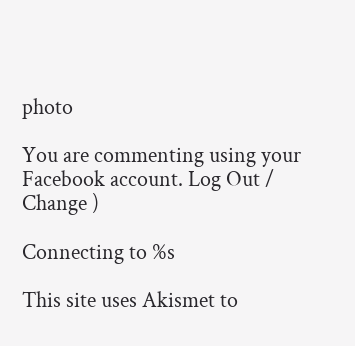photo

You are commenting using your Facebook account. Log Out /  Change )

Connecting to %s

This site uses Akismet to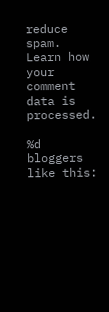reduce spam. Learn how your comment data is processed.

%d bloggers like this: